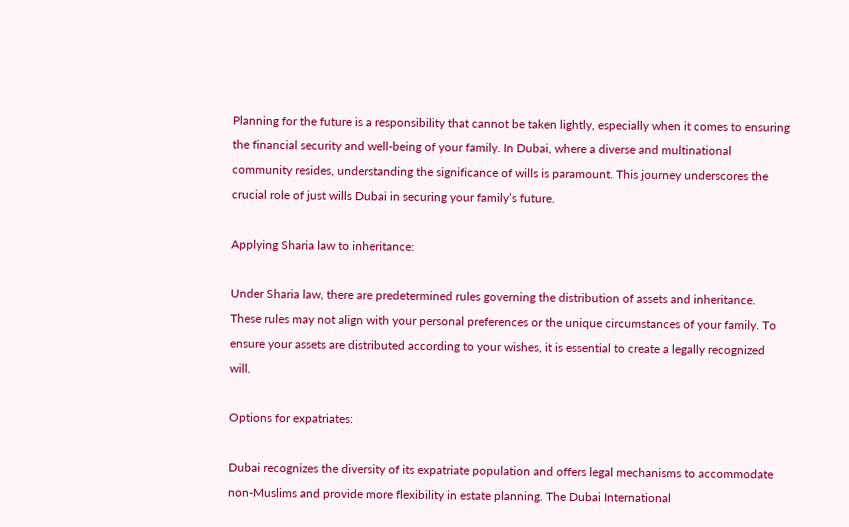Planning for the future is a responsibility that cannot be taken lightly, especially when it comes to ensuring the financial security and well-being of your family. In Dubai, where a diverse and multinational community resides, understanding the significance of wills is paramount. This journey underscores the crucial role of just wills Dubai in securing your family’s future.

Applying Sharia law to inheritance:

Under Sharia law, there are predetermined rules governing the distribution of assets and inheritance. These rules may not align with your personal preferences or the unique circumstances of your family. To ensure your assets are distributed according to your wishes, it is essential to create a legally recognized will.

Options for expatriates:

Dubai recognizes the diversity of its expatriate population and offers legal mechanisms to accommodate non-Muslims and provide more flexibility in estate planning. The Dubai International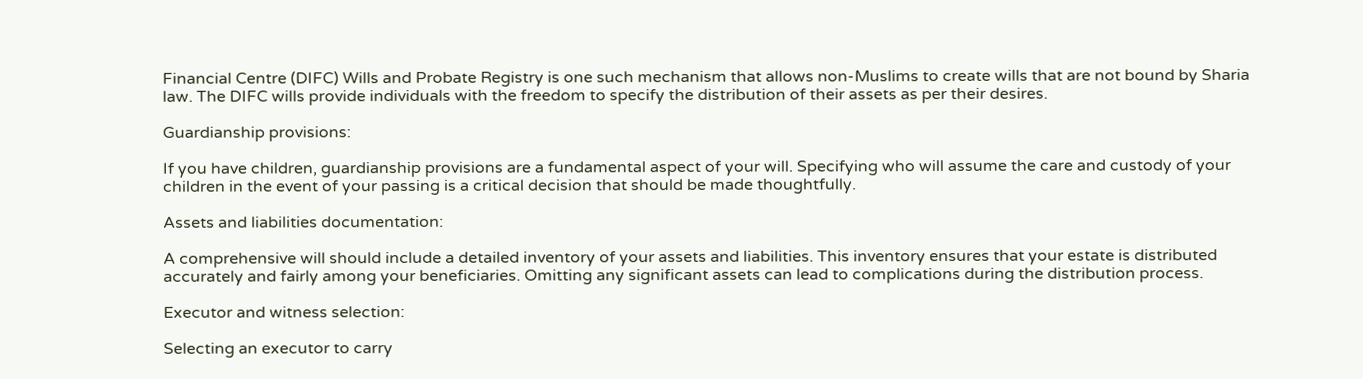Financial Centre (DIFC) Wills and Probate Registry is one such mechanism that allows non-Muslims to create wills that are not bound by Sharia law. The DIFC wills provide individuals with the freedom to specify the distribution of their assets as per their desires.

Guardianship provisions:

If you have children, guardianship provisions are a fundamental aspect of your will. Specifying who will assume the care and custody of your children in the event of your passing is a critical decision that should be made thoughtfully.

Assets and liabilities documentation:

A comprehensive will should include a detailed inventory of your assets and liabilities. This inventory ensures that your estate is distributed accurately and fairly among your beneficiaries. Omitting any significant assets can lead to complications during the distribution process.

Executor and witness selection:

Selecting an executor to carry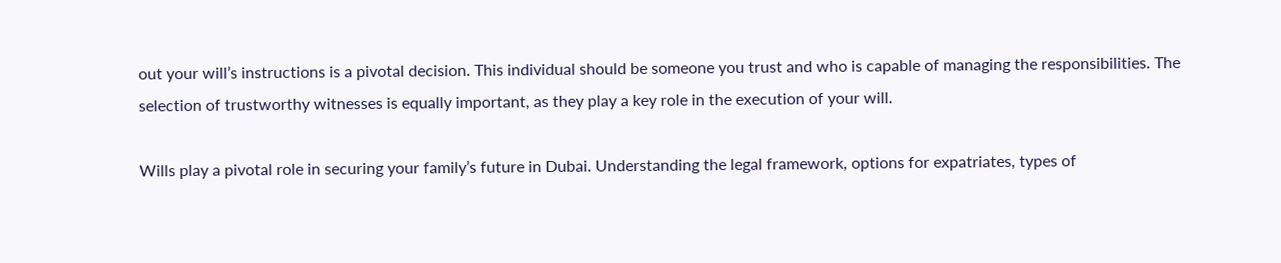out your will’s instructions is a pivotal decision. This individual should be someone you trust and who is capable of managing the responsibilities. The selection of trustworthy witnesses is equally important, as they play a key role in the execution of your will.

Wills play a pivotal role in securing your family’s future in Dubai. Understanding the legal framework, options for expatriates, types of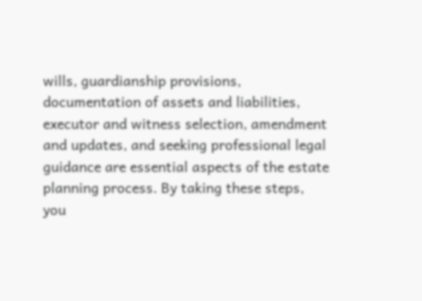wills, guardianship provisions, documentation of assets and liabilities, executor and witness selection, amendment and updates, and seeking professional legal guidance are essential aspects of the estate planning process. By taking these steps, you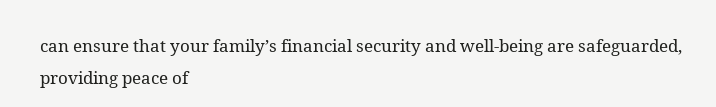can ensure that your family’s financial security and well-being are safeguarded, providing peace of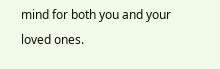mind for both you and your loved ones.